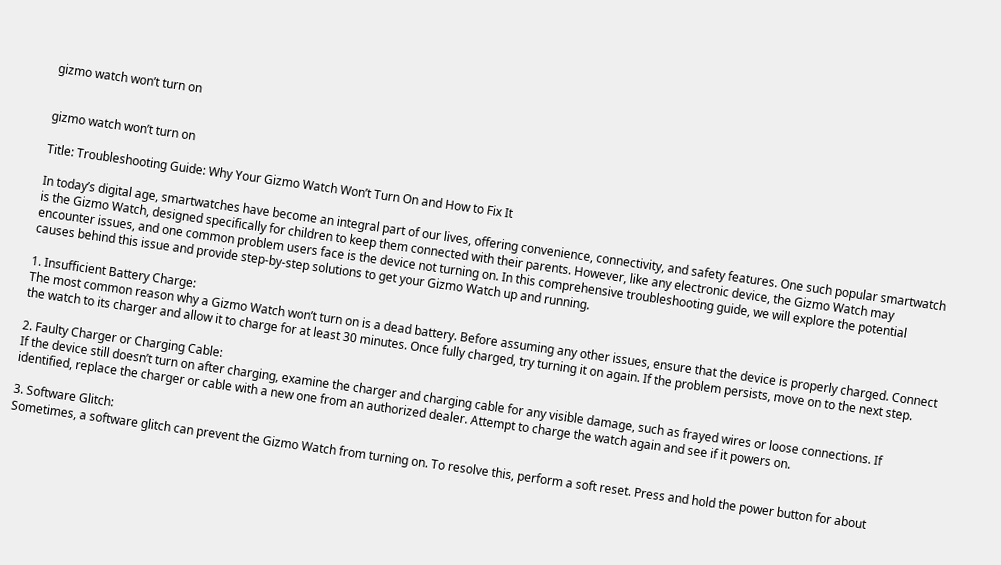gizmo watch won’t turn on


gizmo watch won’t turn on

Title: Troubleshooting Guide: Why Your Gizmo Watch Won’t Turn On and How to Fix It

In today’s digital age, smartwatches have become an integral part of our lives, offering convenience, connectivity, and safety features. One such popular smartwatch is the Gizmo Watch, designed specifically for children to keep them connected with their parents. However, like any electronic device, the Gizmo Watch may encounter issues, and one common problem users face is the device not turning on. In this comprehensive troubleshooting guide, we will explore the potential causes behind this issue and provide step-by-step solutions to get your Gizmo Watch up and running.

1. Insufficient Battery Charge:
The most common reason why a Gizmo Watch won’t turn on is a dead battery. Before assuming any other issues, ensure that the device is properly charged. Connect the watch to its charger and allow it to charge for at least 30 minutes. Once fully charged, try turning it on again. If the problem persists, move on to the next step.

2. Faulty Charger or Charging Cable:
If the device still doesn’t turn on after charging, examine the charger and charging cable for any visible damage, such as frayed wires or loose connections. If identified, replace the charger or cable with a new one from an authorized dealer. Attempt to charge the watch again and see if it powers on.

3. Software Glitch:
Sometimes, a software glitch can prevent the Gizmo Watch from turning on. To resolve this, perform a soft reset. Press and hold the power button for about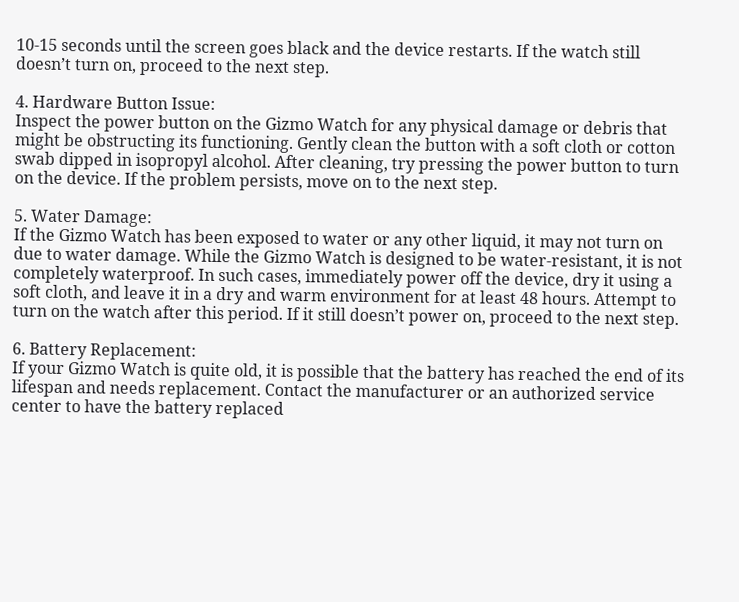10-15 seconds until the screen goes black and the device restarts. If the watch still doesn’t turn on, proceed to the next step.

4. Hardware Button Issue:
Inspect the power button on the Gizmo Watch for any physical damage or debris that might be obstructing its functioning. Gently clean the button with a soft cloth or cotton swab dipped in isopropyl alcohol. After cleaning, try pressing the power button to turn on the device. If the problem persists, move on to the next step.

5. Water Damage:
If the Gizmo Watch has been exposed to water or any other liquid, it may not turn on due to water damage. While the Gizmo Watch is designed to be water-resistant, it is not completely waterproof. In such cases, immediately power off the device, dry it using a soft cloth, and leave it in a dry and warm environment for at least 48 hours. Attempt to turn on the watch after this period. If it still doesn’t power on, proceed to the next step.

6. Battery Replacement:
If your Gizmo Watch is quite old, it is possible that the battery has reached the end of its lifespan and needs replacement. Contact the manufacturer or an authorized service center to have the battery replaced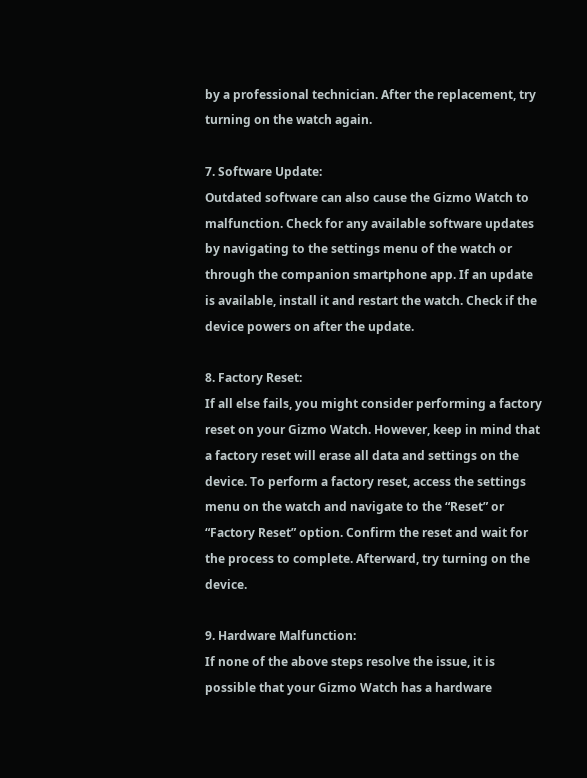by a professional technician. After the replacement, try turning on the watch again.

7. Software Update:
Outdated software can also cause the Gizmo Watch to malfunction. Check for any available software updates by navigating to the settings menu of the watch or through the companion smartphone app. If an update is available, install it and restart the watch. Check if the device powers on after the update.

8. Factory Reset:
If all else fails, you might consider performing a factory reset on your Gizmo Watch. However, keep in mind that a factory reset will erase all data and settings on the device. To perform a factory reset, access the settings menu on the watch and navigate to the “Reset” or “Factory Reset” option. Confirm the reset and wait for the process to complete. Afterward, try turning on the device.

9. Hardware Malfunction:
If none of the above steps resolve the issue, it is possible that your Gizmo Watch has a hardware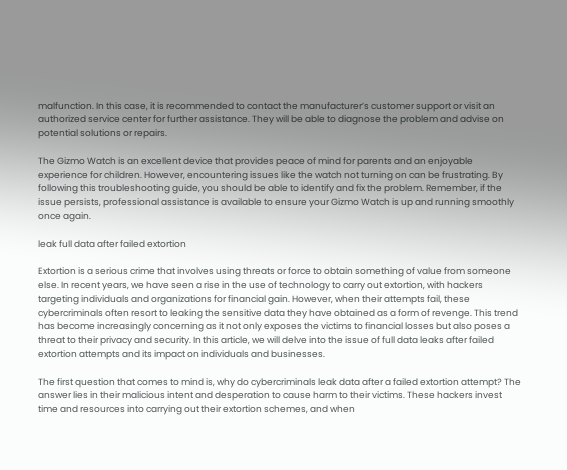malfunction. In this case, it is recommended to contact the manufacturer’s customer support or visit an authorized service center for further assistance. They will be able to diagnose the problem and advise on potential solutions or repairs.

The Gizmo Watch is an excellent device that provides peace of mind for parents and an enjoyable experience for children. However, encountering issues like the watch not turning on can be frustrating. By following this troubleshooting guide, you should be able to identify and fix the problem. Remember, if the issue persists, professional assistance is available to ensure your Gizmo Watch is up and running smoothly once again.

leak full data after failed extortion

Extortion is a serious crime that involves using threats or force to obtain something of value from someone else. In recent years, we have seen a rise in the use of technology to carry out extortion, with hackers targeting individuals and organizations for financial gain. However, when their attempts fail, these cybercriminals often resort to leaking the sensitive data they have obtained as a form of revenge. This trend has become increasingly concerning as it not only exposes the victims to financial losses but also poses a threat to their privacy and security. In this article, we will delve into the issue of full data leaks after failed extortion attempts and its impact on individuals and businesses.

The first question that comes to mind is, why do cybercriminals leak data after a failed extortion attempt? The answer lies in their malicious intent and desperation to cause harm to their victims. These hackers invest time and resources into carrying out their extortion schemes, and when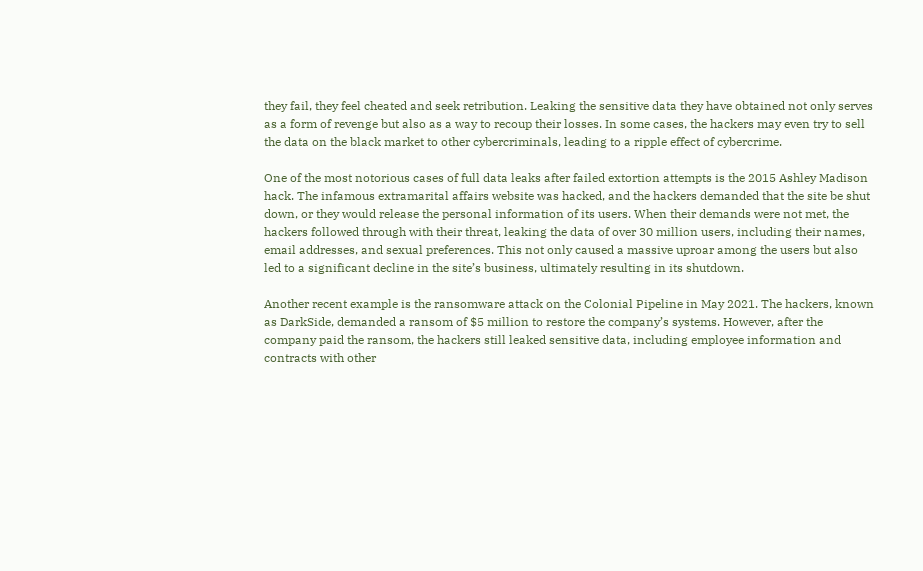they fail, they feel cheated and seek retribution. Leaking the sensitive data they have obtained not only serves as a form of revenge but also as a way to recoup their losses. In some cases, the hackers may even try to sell the data on the black market to other cybercriminals, leading to a ripple effect of cybercrime.

One of the most notorious cases of full data leaks after failed extortion attempts is the 2015 Ashley Madison hack. The infamous extramarital affairs website was hacked, and the hackers demanded that the site be shut down, or they would release the personal information of its users. When their demands were not met, the hackers followed through with their threat, leaking the data of over 30 million users, including their names, email addresses, and sexual preferences. This not only caused a massive uproar among the users but also led to a significant decline in the site’s business, ultimately resulting in its shutdown.

Another recent example is the ransomware attack on the Colonial Pipeline in May 2021. The hackers, known as DarkSide, demanded a ransom of $5 million to restore the company’s systems. However, after the company paid the ransom, the hackers still leaked sensitive data, including employee information and contracts with other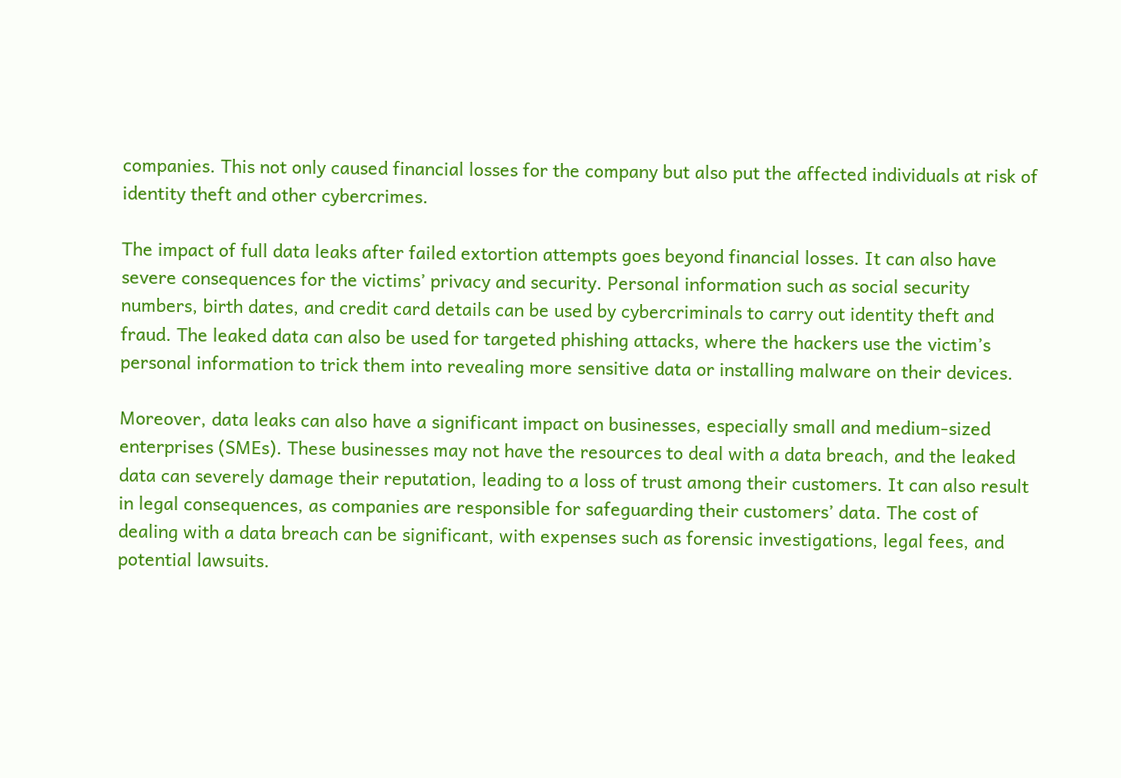companies. This not only caused financial losses for the company but also put the affected individuals at risk of identity theft and other cybercrimes.

The impact of full data leaks after failed extortion attempts goes beyond financial losses. It can also have severe consequences for the victims’ privacy and security. Personal information such as social security numbers, birth dates, and credit card details can be used by cybercriminals to carry out identity theft and fraud. The leaked data can also be used for targeted phishing attacks, where the hackers use the victim’s personal information to trick them into revealing more sensitive data or installing malware on their devices.

Moreover, data leaks can also have a significant impact on businesses, especially small and medium-sized enterprises (SMEs). These businesses may not have the resources to deal with a data breach, and the leaked data can severely damage their reputation, leading to a loss of trust among their customers. It can also result in legal consequences, as companies are responsible for safeguarding their customers’ data. The cost of dealing with a data breach can be significant, with expenses such as forensic investigations, legal fees, and potential lawsuits.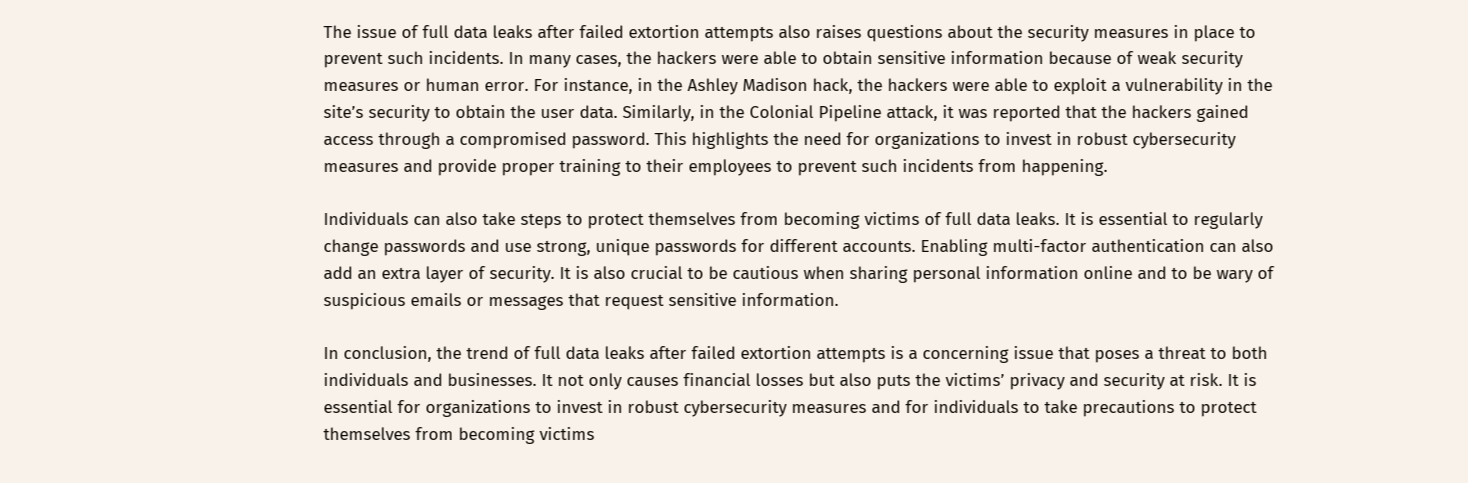The issue of full data leaks after failed extortion attempts also raises questions about the security measures in place to prevent such incidents. In many cases, the hackers were able to obtain sensitive information because of weak security measures or human error. For instance, in the Ashley Madison hack, the hackers were able to exploit a vulnerability in the site’s security to obtain the user data. Similarly, in the Colonial Pipeline attack, it was reported that the hackers gained access through a compromised password. This highlights the need for organizations to invest in robust cybersecurity measures and provide proper training to their employees to prevent such incidents from happening.

Individuals can also take steps to protect themselves from becoming victims of full data leaks. It is essential to regularly change passwords and use strong, unique passwords for different accounts. Enabling multi-factor authentication can also add an extra layer of security. It is also crucial to be cautious when sharing personal information online and to be wary of suspicious emails or messages that request sensitive information.

In conclusion, the trend of full data leaks after failed extortion attempts is a concerning issue that poses a threat to both individuals and businesses. It not only causes financial losses but also puts the victims’ privacy and security at risk. It is essential for organizations to invest in robust cybersecurity measures and for individuals to take precautions to protect themselves from becoming victims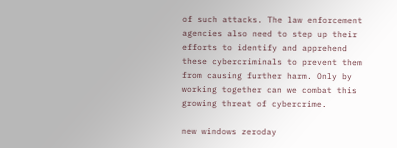of such attacks. The law enforcement agencies also need to step up their efforts to identify and apprehend these cybercriminals to prevent them from causing further harm. Only by working together can we combat this growing threat of cybercrime.

new windows zeroday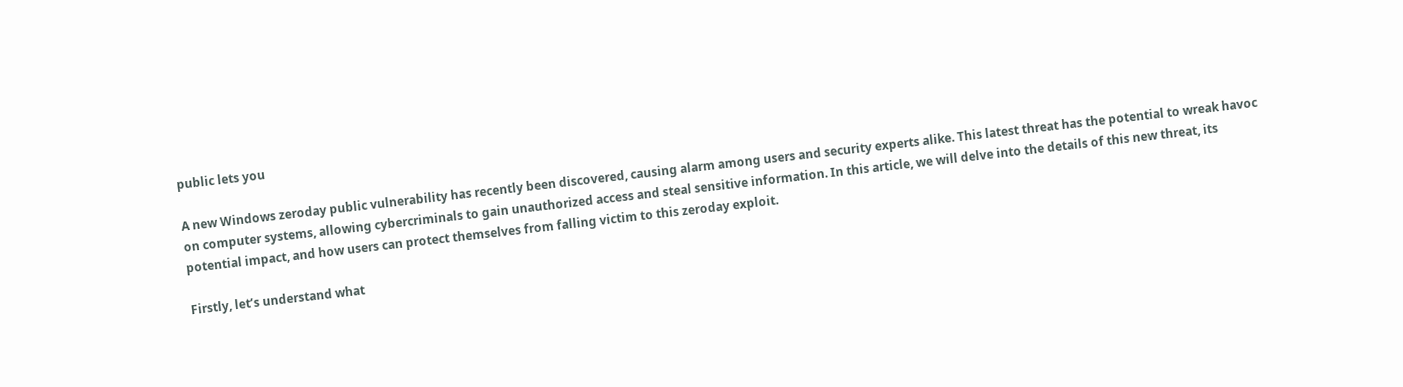public lets you

A new Windows zeroday public vulnerability has recently been discovered, causing alarm among users and security experts alike. This latest threat has the potential to wreak havoc on computer systems, allowing cybercriminals to gain unauthorized access and steal sensitive information. In this article, we will delve into the details of this new threat, its potential impact, and how users can protect themselves from falling victim to this zeroday exploit.

Firstly, let’s understand what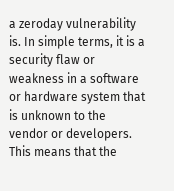a zeroday vulnerability is. In simple terms, it is a security flaw or weakness in a software or hardware system that is unknown to the vendor or developers. This means that the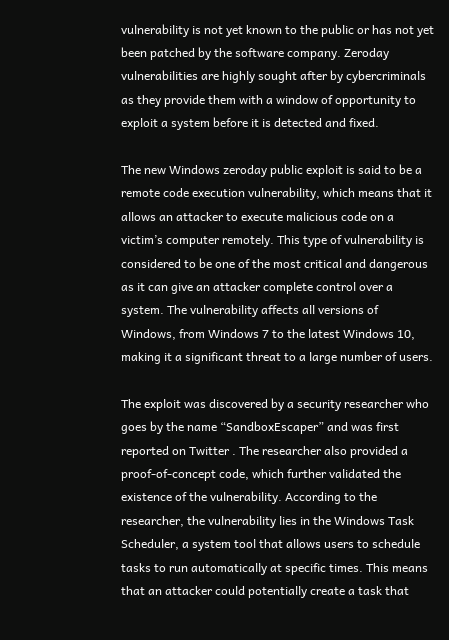vulnerability is not yet known to the public or has not yet been patched by the software company. Zeroday vulnerabilities are highly sought after by cybercriminals as they provide them with a window of opportunity to exploit a system before it is detected and fixed.

The new Windows zeroday public exploit is said to be a remote code execution vulnerability, which means that it allows an attacker to execute malicious code on a victim’s computer remotely. This type of vulnerability is considered to be one of the most critical and dangerous as it can give an attacker complete control over a system. The vulnerability affects all versions of Windows, from Windows 7 to the latest Windows 10, making it a significant threat to a large number of users.

The exploit was discovered by a security researcher who goes by the name “SandboxEscaper” and was first reported on Twitter . The researcher also provided a proof-of-concept code, which further validated the existence of the vulnerability. According to the researcher, the vulnerability lies in the Windows Task Scheduler, a system tool that allows users to schedule tasks to run automatically at specific times. This means that an attacker could potentially create a task that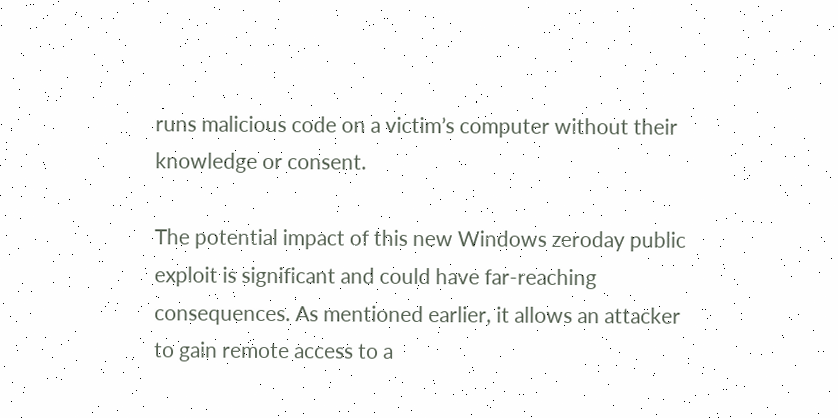runs malicious code on a victim’s computer without their knowledge or consent.

The potential impact of this new Windows zeroday public exploit is significant and could have far-reaching consequences. As mentioned earlier, it allows an attacker to gain remote access to a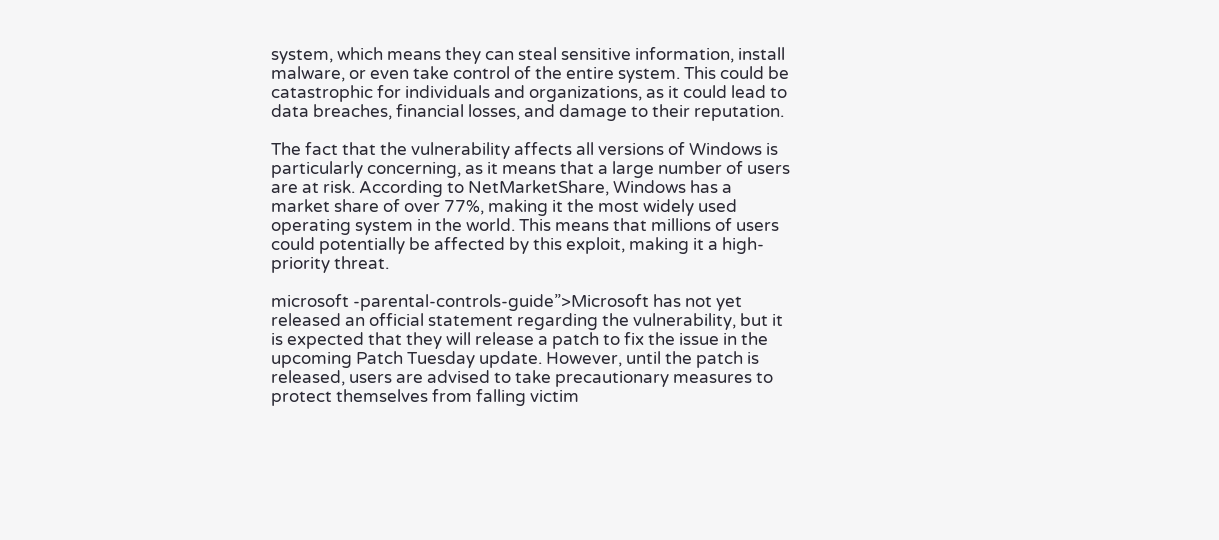system, which means they can steal sensitive information, install malware, or even take control of the entire system. This could be catastrophic for individuals and organizations, as it could lead to data breaches, financial losses, and damage to their reputation.

The fact that the vulnerability affects all versions of Windows is particularly concerning, as it means that a large number of users are at risk. According to NetMarketShare, Windows has a market share of over 77%, making it the most widely used operating system in the world. This means that millions of users could potentially be affected by this exploit, making it a high-priority threat.

microsoft -parental-controls-guide”>Microsoft has not yet released an official statement regarding the vulnerability, but it is expected that they will release a patch to fix the issue in the upcoming Patch Tuesday update. However, until the patch is released, users are advised to take precautionary measures to protect themselves from falling victim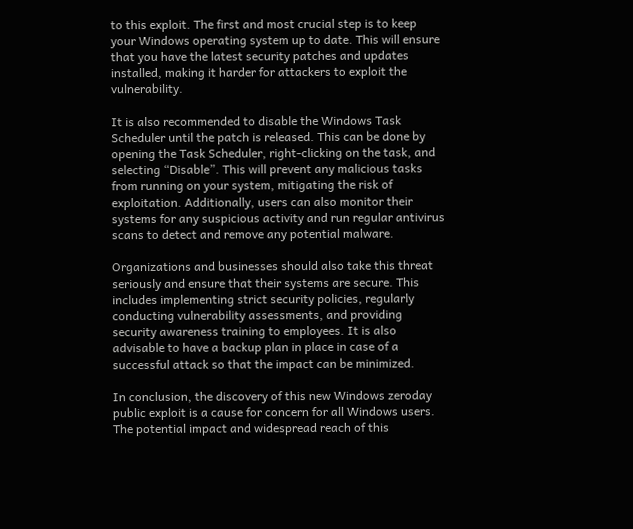to this exploit. The first and most crucial step is to keep your Windows operating system up to date. This will ensure that you have the latest security patches and updates installed, making it harder for attackers to exploit the vulnerability.

It is also recommended to disable the Windows Task Scheduler until the patch is released. This can be done by opening the Task Scheduler, right-clicking on the task, and selecting “Disable”. This will prevent any malicious tasks from running on your system, mitigating the risk of exploitation. Additionally, users can also monitor their systems for any suspicious activity and run regular antivirus scans to detect and remove any potential malware.

Organizations and businesses should also take this threat seriously and ensure that their systems are secure. This includes implementing strict security policies, regularly conducting vulnerability assessments, and providing security awareness training to employees. It is also advisable to have a backup plan in place in case of a successful attack so that the impact can be minimized.

In conclusion, the discovery of this new Windows zeroday public exploit is a cause for concern for all Windows users. The potential impact and widespread reach of this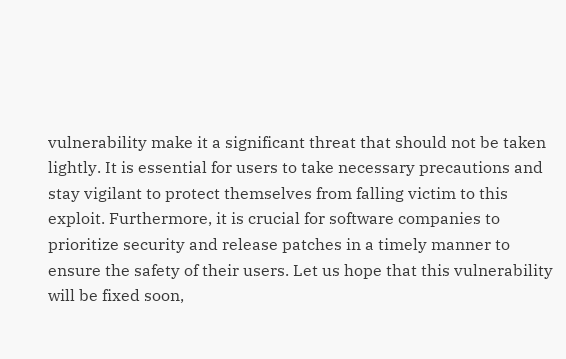vulnerability make it a significant threat that should not be taken lightly. It is essential for users to take necessary precautions and stay vigilant to protect themselves from falling victim to this exploit. Furthermore, it is crucial for software companies to prioritize security and release patches in a timely manner to ensure the safety of their users. Let us hope that this vulnerability will be fixed soon,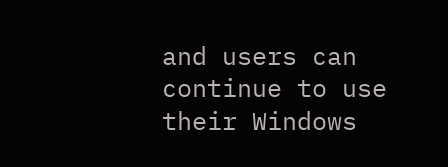and users can continue to use their Windows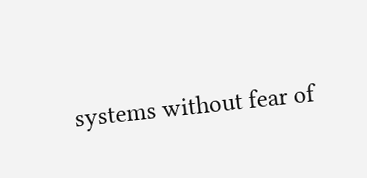systems without fear of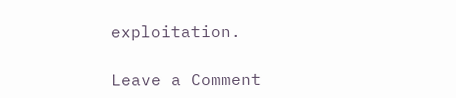exploitation.

Leave a Comment